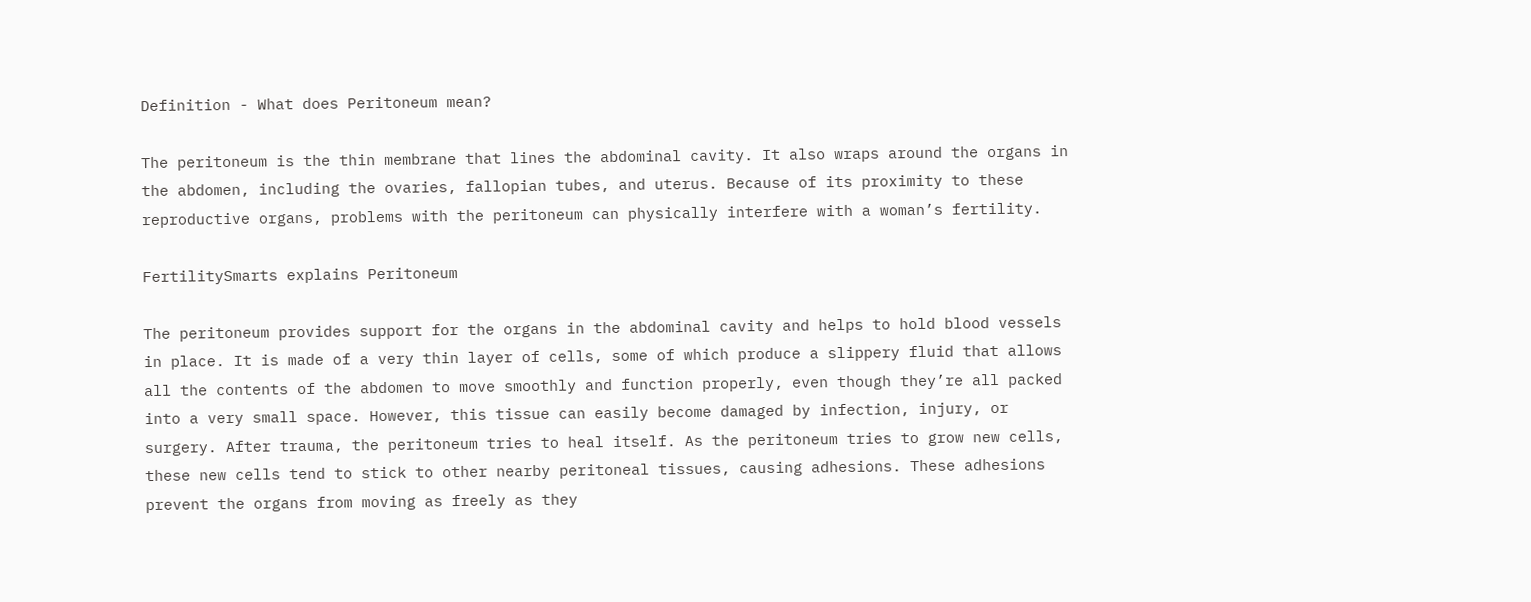Definition - What does Peritoneum mean?

The peritoneum is the thin membrane that lines the abdominal cavity. It also wraps around the organs in the abdomen, including the ovaries, fallopian tubes, and uterus. Because of its proximity to these reproductive organs, problems with the peritoneum can physically interfere with a woman’s fertility.

FertilitySmarts explains Peritoneum

The peritoneum provides support for the organs in the abdominal cavity and helps to hold blood vessels in place. It is made of a very thin layer of cells, some of which produce a slippery fluid that allows all the contents of the abdomen to move smoothly and function properly, even though they’re all packed into a very small space. However, this tissue can easily become damaged by infection, injury, or surgery. After trauma, the peritoneum tries to heal itself. As the peritoneum tries to grow new cells, these new cells tend to stick to other nearby peritoneal tissues, causing adhesions. These adhesions prevent the organs from moving as freely as they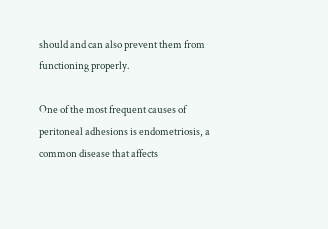should and can also prevent them from functioning properly.

One of the most frequent causes of peritoneal adhesions is endometriosis, a common disease that affects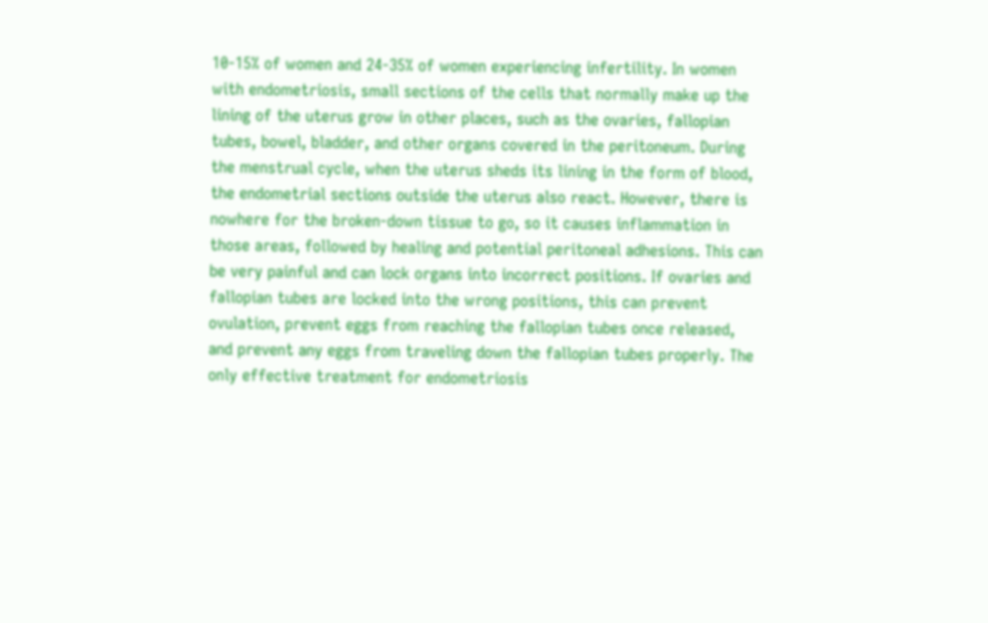10-15% of women and 24-35% of women experiencing infertility. In women with endometriosis, small sections of the cells that normally make up the lining of the uterus grow in other places, such as the ovaries, fallopian tubes, bowel, bladder, and other organs covered in the peritoneum. During the menstrual cycle, when the uterus sheds its lining in the form of blood, the endometrial sections outside the uterus also react. However, there is nowhere for the broken-down tissue to go, so it causes inflammation in those areas, followed by healing and potential peritoneal adhesions. This can be very painful and can lock organs into incorrect positions. If ovaries and fallopian tubes are locked into the wrong positions, this can prevent ovulation, prevent eggs from reaching the fallopian tubes once released, and prevent any eggs from traveling down the fallopian tubes properly. The only effective treatment for endometriosis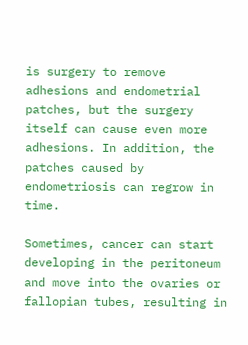is surgery to remove adhesions and endometrial patches, but the surgery itself can cause even more adhesions. In addition, the patches caused by endometriosis can regrow in time.

Sometimes, cancer can start developing in the peritoneum and move into the ovaries or fallopian tubes, resulting in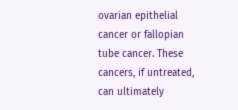ovarian epithelial cancer or fallopian tube cancer. These cancers, if untreated, can ultimately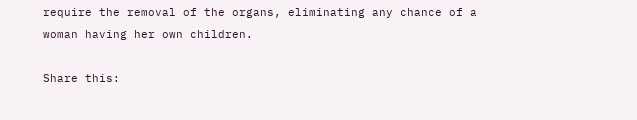require the removal of the organs, eliminating any chance of a woman having her own children.

Share this: